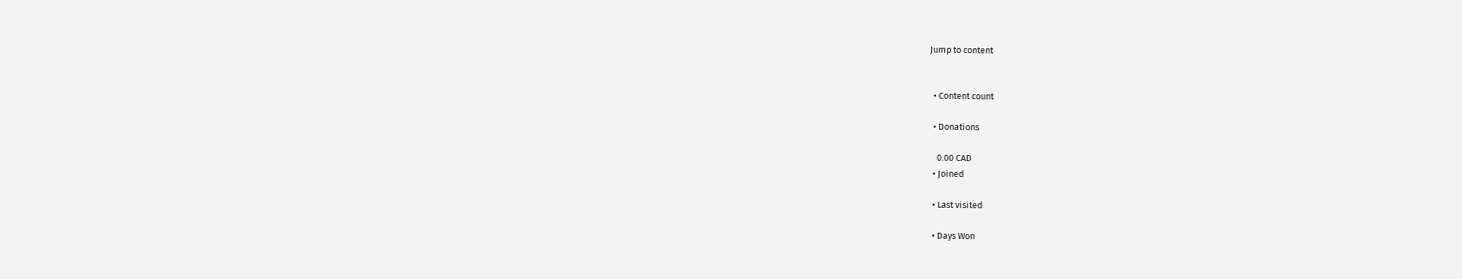Jump to content


  • Content count

  • Donations

    0.00 CAD
  • Joined

  • Last visited

  • Days Won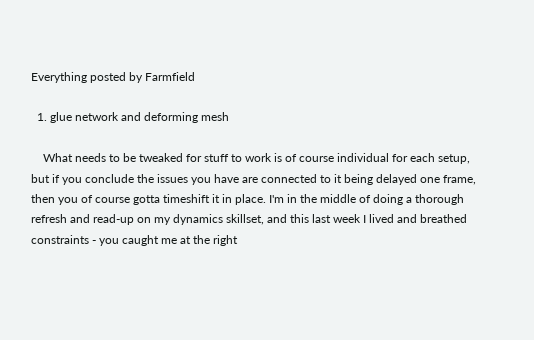Everything posted by Farmfield

  1. glue network and deforming mesh

    What needs to be tweaked for stuff to work is of course individual for each setup, but if you conclude the issues you have are connected to it being delayed one frame, then you of course gotta timeshift it in place. I'm in the middle of doing a thorough refresh and read-up on my dynamics skillset, and this last week I lived and breathed constraints - you caught me at the right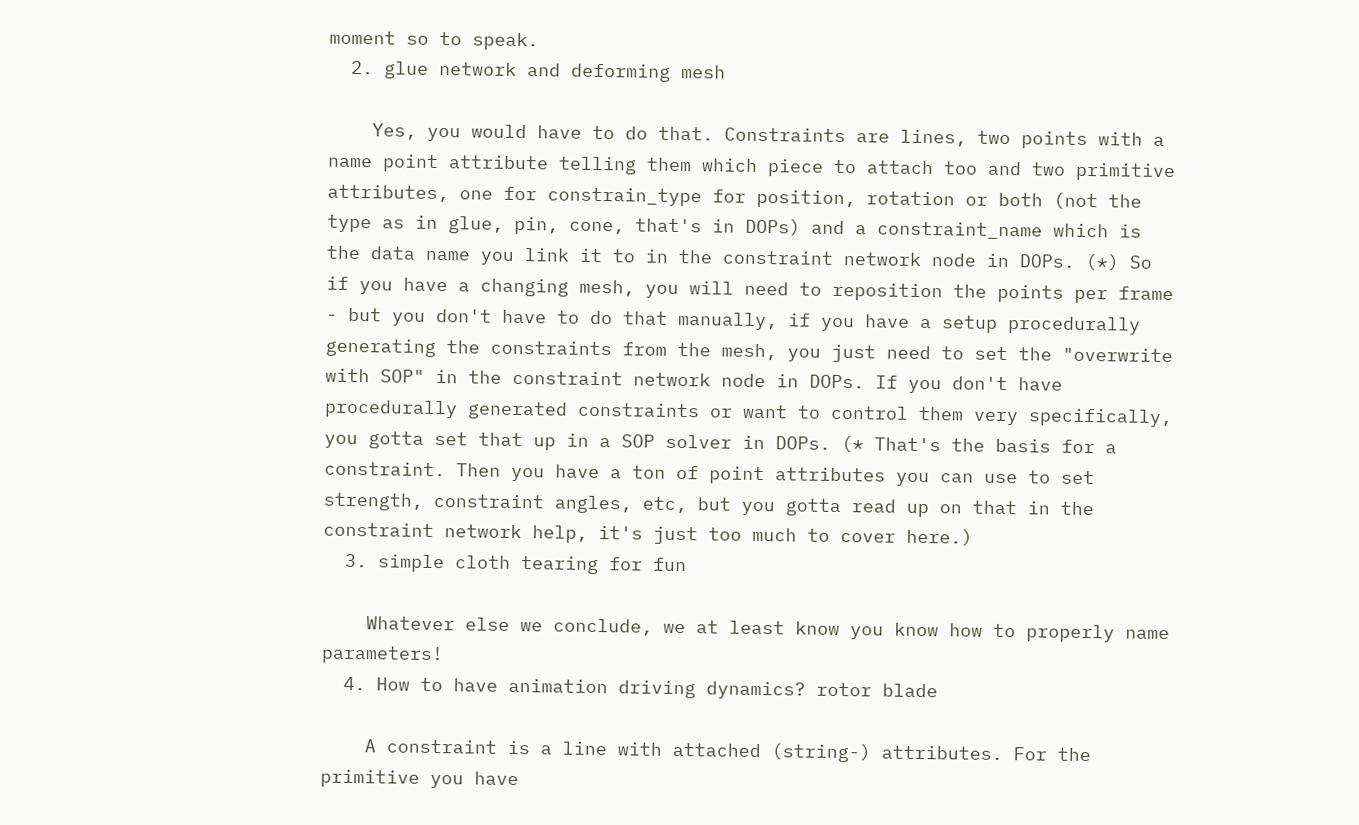moment so to speak.
  2. glue network and deforming mesh

    Yes, you would have to do that. Constraints are lines, two points with a name point attribute telling them which piece to attach too and two primitive attributes, one for constrain_type for position, rotation or both (not the type as in glue, pin, cone, that's in DOPs) and a constraint_name which is the data name you link it to in the constraint network node in DOPs. (*) So if you have a changing mesh, you will need to reposition the points per frame - but you don't have to do that manually, if you have a setup procedurally generating the constraints from the mesh, you just need to set the "overwrite with SOP" in the constraint network node in DOPs. If you don't have procedurally generated constraints or want to control them very specifically, you gotta set that up in a SOP solver in DOPs. (* That's the basis for a constraint. Then you have a ton of point attributes you can use to set strength, constraint angles, etc, but you gotta read up on that in the constraint network help, it's just too much to cover here.)
  3. simple cloth tearing for fun

    Whatever else we conclude, we at least know you know how to properly name parameters!
  4. How to have animation driving dynamics? rotor blade

    A constraint is a line with attached (string-) attributes. For the primitive you have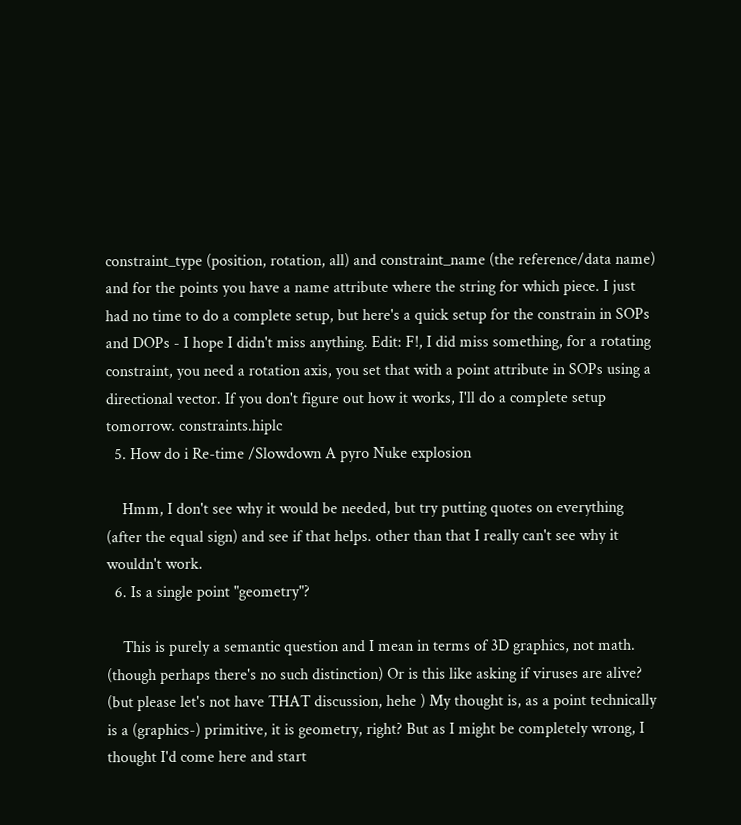constraint_type (position, rotation, all) and constraint_name (the reference/data name) and for the points you have a name attribute where the string for which piece. I just had no time to do a complete setup, but here's a quick setup for the constrain in SOPs and DOPs - I hope I didn't miss anything. Edit: F!, I did miss something, for a rotating constraint, you need a rotation axis, you set that with a point attribute in SOPs using a directional vector. If you don't figure out how it works, I'll do a complete setup tomorrow. constraints.hiplc
  5. How do i Re-time /Slowdown A pyro Nuke explosion

    Hmm, I don't see why it would be needed, but try putting quotes on everything (after the equal sign) and see if that helps. other than that I really can't see why it wouldn't work.
  6. Is a single point "geometry"?

    This is purely a semantic question and I mean in terms of 3D graphics, not math. (though perhaps there's no such distinction) Or is this like asking if viruses are alive? (but please let's not have THAT discussion, hehe ) My thought is, as a point technically is a (graphics-) primitive, it is geometry, right? But as I might be completely wrong, I thought I'd come here and start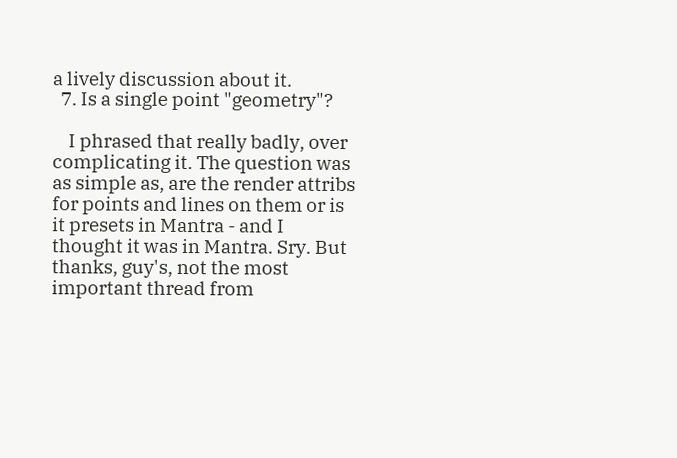a lively discussion about it.
  7. Is a single point "geometry"?

    I phrased that really badly, over complicating it. The question was as simple as, are the render attribs for points and lines on them or is it presets in Mantra - and I thought it was in Mantra. Sry. But thanks, guy's, not the most important thread from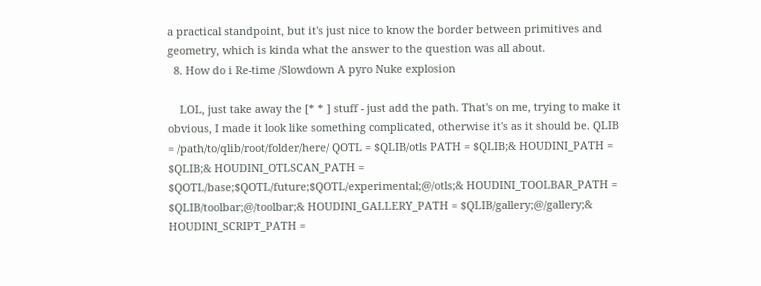a practical standpoint, but it's just nice to know the border between primitives and geometry, which is kinda what the answer to the question was all about.
  8. How do i Re-time /Slowdown A pyro Nuke explosion

    LOL, just take away the [* * ] stuff - just add the path. That's on me, trying to make it obvious, I made it look like something complicated, otherwise it's as it should be. QLIB = /path/to/qlib/root/folder/here/ QOTL = $QLIB/otls PATH = $QLIB;& HOUDINI_PATH = $QLIB;& HOUDINI_OTLSCAN_PATH = $QOTL/base;$QOTL/future;$QOTL/experimental;@/otls;& HOUDINI_TOOLBAR_PATH = $QLIB/toolbar;@/toolbar;& HOUDINI_GALLERY_PATH = $QLIB/gallery;@/gallery;& HOUDINI_SCRIPT_PATH =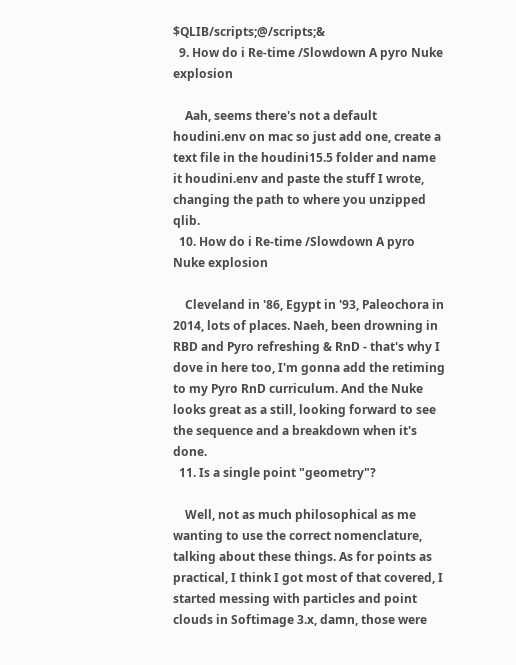$QLIB/scripts;@/scripts;&
  9. How do i Re-time /Slowdown A pyro Nuke explosion

    Aah, seems there's not a default houdini.env on mac so just add one, create a text file in the houdini15.5 folder and name it houdini.env and paste the stuff I wrote, changing the path to where you unzipped qlib.
  10. How do i Re-time /Slowdown A pyro Nuke explosion

    Cleveland in '86, Egypt in '93, Paleochora in 2014, lots of places. Naeh, been drowning in RBD and Pyro refreshing & RnD - that's why I dove in here too, I'm gonna add the retiming to my Pyro RnD curriculum. And the Nuke looks great as a still, looking forward to see the sequence and a breakdown when it's done.
  11. Is a single point "geometry"?

    Well, not as much philosophical as me wanting to use the correct nomenclature, talking about these things. As for points as practical, I think I got most of that covered, I started messing with particles and point clouds in Softimage 3.x, damn, those were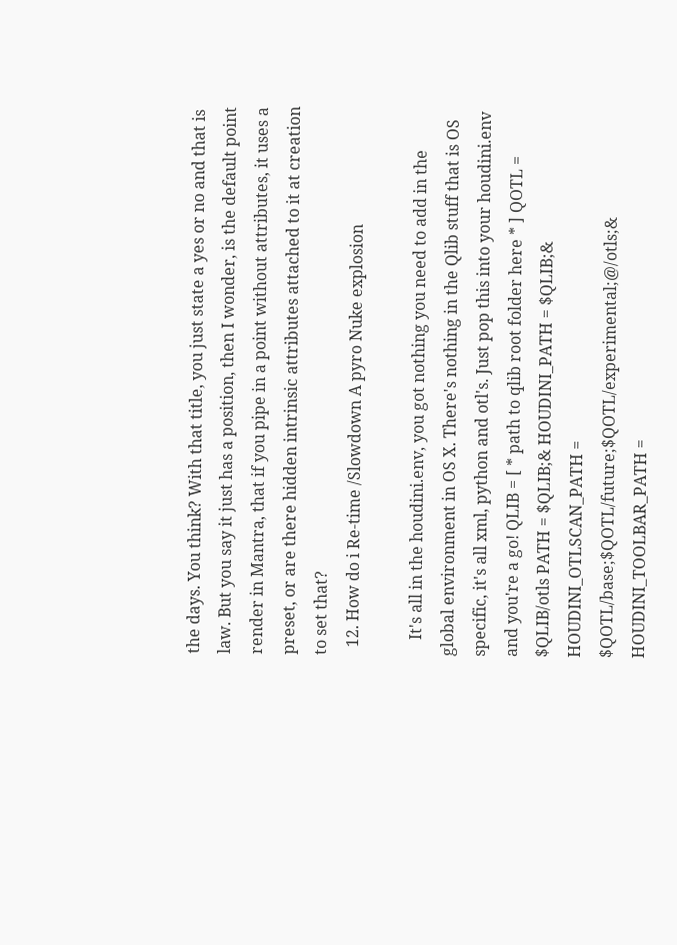the days. You think? With that title, you just state a yes or no and that is law. But you say it just has a position, then I wonder, is the default point render in Mantra, that if you pipe in a point without attributes, it uses a preset, or are there hidden intrinsic attributes attached to it at creation to set that?
  12. How do i Re-time /Slowdown A pyro Nuke explosion

    It's all in the houdini.env, you got nothing you need to add in the global environment in OS X. There's nothing in the Qlib stuff that is OS specific, it's all xml, python and otl's. Just pop this into your houdini.env and you're a go! QLIB = [ * path to qlib root folder here * ] QOTL = $QLIB/otls PATH = $QLIB;& HOUDINI_PATH = $QLIB;& HOUDINI_OTLSCAN_PATH = $QOTL/base;$QOTL/future;$QOTL/experimental;@/otls;& HOUDINI_TOOLBAR_PATH =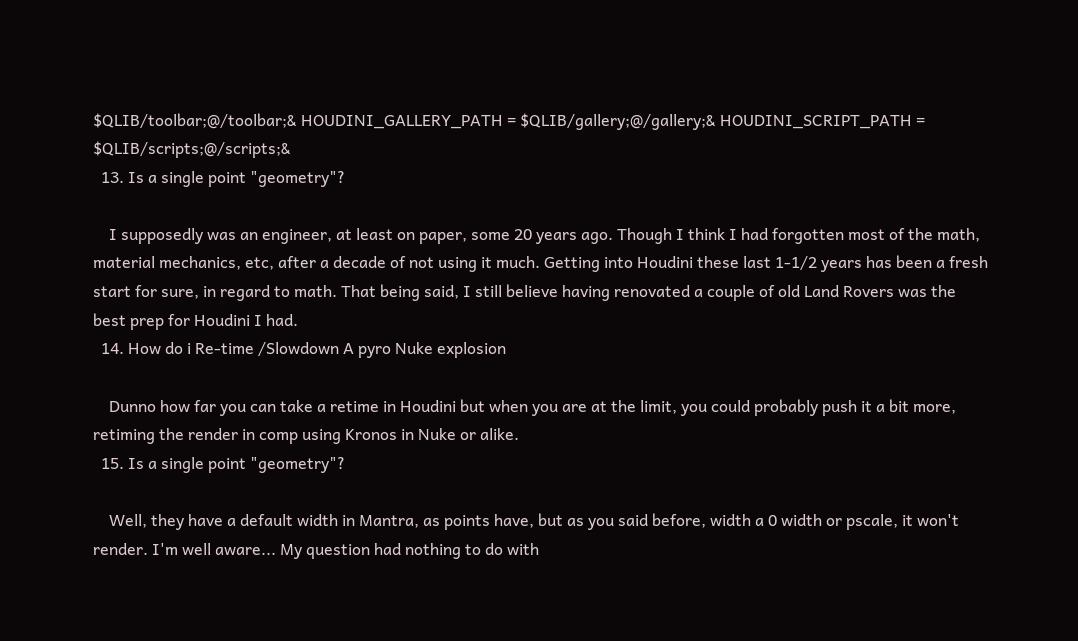$QLIB/toolbar;@/toolbar;& HOUDINI_GALLERY_PATH = $QLIB/gallery;@/gallery;& HOUDINI_SCRIPT_PATH = $QLIB/scripts;@/scripts;&
  13. Is a single point "geometry"?

    I supposedly was an engineer, at least on paper, some 20 years ago. Though I think I had forgotten most of the math, material mechanics, etc, after a decade of not using it much. Getting into Houdini these last 1-1/2 years has been a fresh start for sure, in regard to math. That being said, I still believe having renovated a couple of old Land Rovers was the best prep for Houdini I had.
  14. How do i Re-time /Slowdown A pyro Nuke explosion

    Dunno how far you can take a retime in Houdini but when you are at the limit, you could probably push it a bit more, retiming the render in comp using Kronos in Nuke or alike.
  15. Is a single point "geometry"?

    Well, they have a default width in Mantra, as points have, but as you said before, width a 0 width or pscale, it won't render. I'm well aware... My question had nothing to do with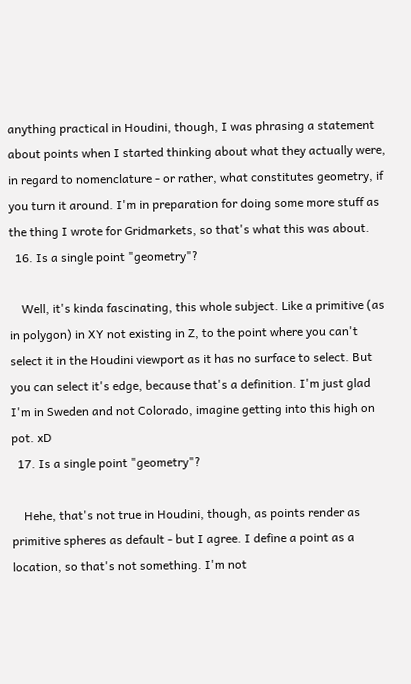anything practical in Houdini, though, I was phrasing a statement about points when I started thinking about what they actually were, in regard to nomenclature - or rather, what constitutes geometry, if you turn it around. I'm in preparation for doing some more stuff as the thing I wrote for Gridmarkets, so that's what this was about.
  16. Is a single point "geometry"?

    Well, it's kinda fascinating, this whole subject. Like a primitive (as in polygon) in XY not existing in Z, to the point where you can't select it in the Houdini viewport as it has no surface to select. But you can select it's edge, because that's a definition. I'm just glad I'm in Sweden and not Colorado, imagine getting into this high on pot. xD
  17. Is a single point "geometry"?

    Hehe, that's not true in Houdini, though, as points render as primitive spheres as default - but I agree. I define a point as a location, so that's not something. I'm not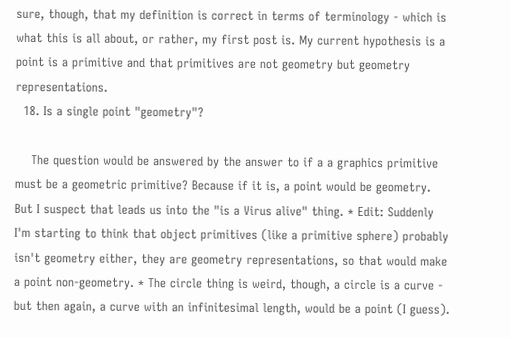sure, though, that my definition is correct in terms of terminology - which is what this is all about, or rather, my first post is. My current hypothesis is a point is a primitive and that primitives are not geometry but geometry representations.
  18. Is a single point "geometry"?

    The question would be answered by the answer to if a a graphics primitive must be a geometric primitive? Because if it is, a point would be geometry. But I suspect that leads us into the "is a Virus alive" thing. * Edit: Suddenly I'm starting to think that object primitives (like a primitive sphere) probably isn't geometry either, they are geometry representations, so that would make a point non-geometry. * The circle thing is weird, though, a circle is a curve - but then again, a curve with an infinitesimal length, would be a point (I guess).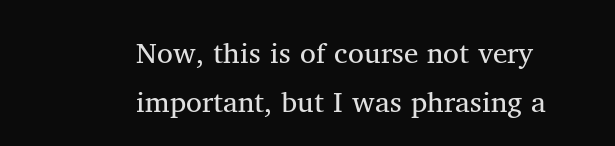Now, this is of course not very important, but I was phrasing a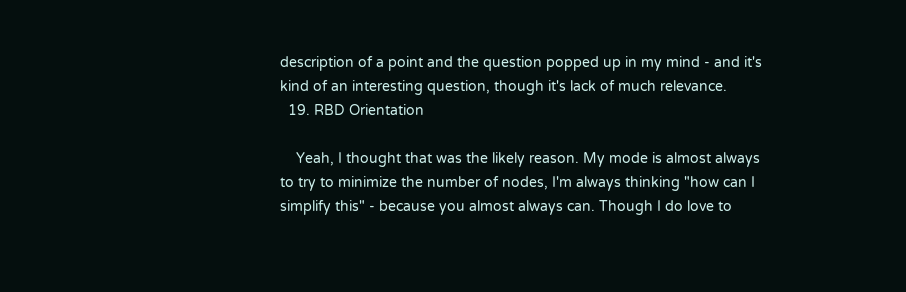description of a point and the question popped up in my mind - and it's kind of an interesting question, though it's lack of much relevance.
  19. RBD Orientation

    Yeah, I thought that was the likely reason. My mode is almost always to try to minimize the number of nodes, I'm always thinking "how can I simplify this" - because you almost always can. Though I do love to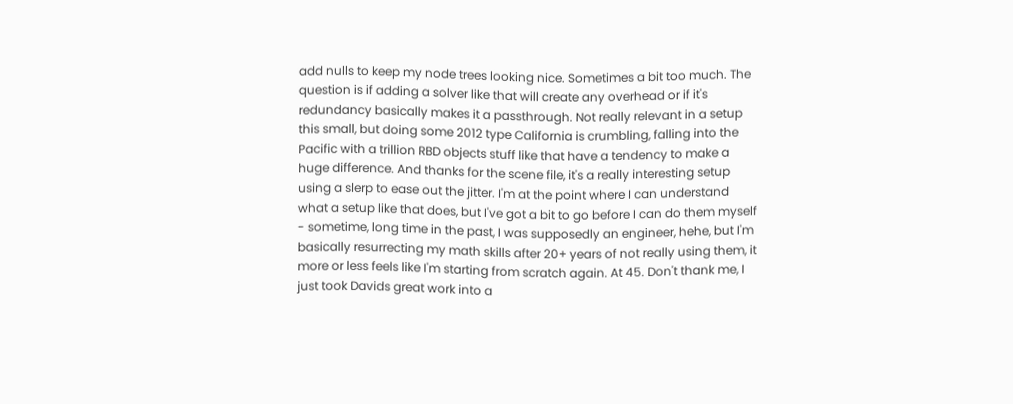add nulls to keep my node trees looking nice. Sometimes a bit too much. The question is if adding a solver like that will create any overhead or if it's redundancy basically makes it a passthrough. Not really relevant in a setup this small, but doing some 2012 type California is crumbling, falling into the Pacific with a trillion RBD objects stuff like that have a tendency to make a huge difference. And thanks for the scene file, it's a really interesting setup using a slerp to ease out the jitter. I'm at the point where I can understand what a setup like that does, but I've got a bit to go before I can do them myself - sometime, long time in the past, I was supposedly an engineer, hehe, but I'm basically resurrecting my math skills after 20+ years of not really using them, it more or less feels like I'm starting from scratch again. At 45. Don't thank me, I just took Davids great work into a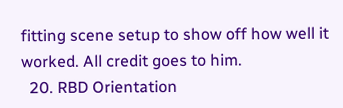fitting scene setup to show off how well it worked. All credit goes to him.
  20. RBD Orientation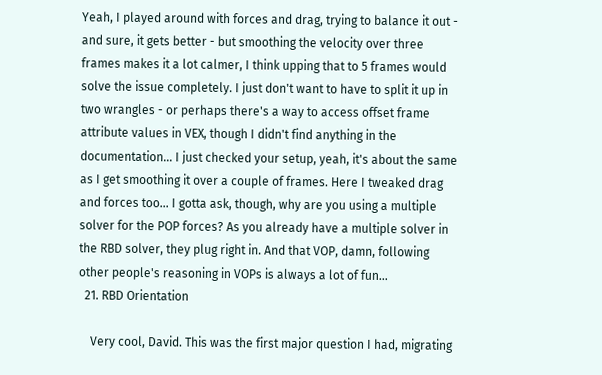Yeah, I played around with forces and drag, trying to balance it out - and sure, it gets better - but smoothing the velocity over three frames makes it a lot calmer, I think upping that to 5 frames would solve the issue completely. I just don't want to have to split it up in two wrangles - or perhaps there's a way to access offset frame attribute values in VEX, though I didn't find anything in the documentation... I just checked your setup, yeah, it's about the same as I get smoothing it over a couple of frames. Here I tweaked drag and forces too... I gotta ask, though, why are you using a multiple solver for the POP forces? As you already have a multiple solver in the RBD solver, they plug right in. And that VOP, damn, following other people's reasoning in VOPs is always a lot of fun...
  21. RBD Orientation

    Very cool, David. This was the first major question I had, migrating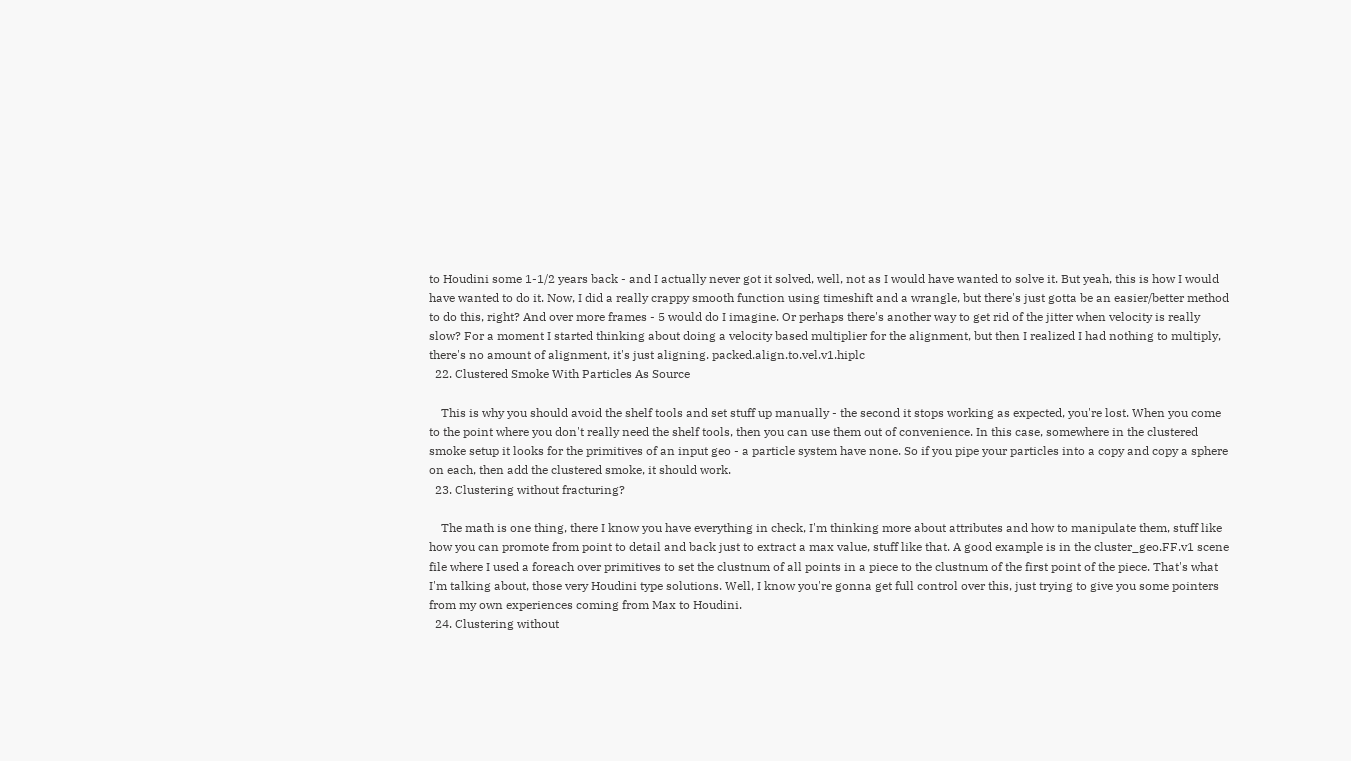to Houdini some 1-1/2 years back - and I actually never got it solved, well, not as I would have wanted to solve it. But yeah, this is how I would have wanted to do it. Now, I did a really crappy smooth function using timeshift and a wrangle, but there's just gotta be an easier/better method to do this, right? And over more frames - 5 would do I imagine. Or perhaps there's another way to get rid of the jitter when velocity is really slow? For a moment I started thinking about doing a velocity based multiplier for the alignment, but then I realized I had nothing to multiply, there's no amount of alignment, it's just aligning. packed.align.to.vel.v1.hiplc
  22. Clustered Smoke With Particles As Source

    This is why you should avoid the shelf tools and set stuff up manually - the second it stops working as expected, you're lost. When you come to the point where you don't really need the shelf tools, then you can use them out of convenience. In this case, somewhere in the clustered smoke setup it looks for the primitives of an input geo - a particle system have none. So if you pipe your particles into a copy and copy a sphere on each, then add the clustered smoke, it should work.
  23. Clustering without fracturing?

    The math is one thing, there I know you have everything in check, I'm thinking more about attributes and how to manipulate them, stuff like how you can promote from point to detail and back just to extract a max value, stuff like that. A good example is in the cluster_geo.FF.v1 scene file where I used a foreach over primitives to set the clustnum of all points in a piece to the clustnum of the first point of the piece. That's what I'm talking about, those very Houdini type solutions. Well, I know you're gonna get full control over this, just trying to give you some pointers from my own experiences coming from Max to Houdini.
  24. Clustering without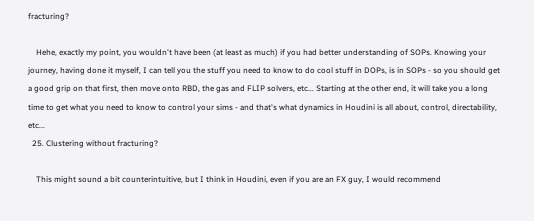fracturing?

    Hehe, exactly my point, you wouldn't have been (at least as much) if you had better understanding of SOPs. Knowing your journey, having done it myself, I can tell you the stuff you need to know to do cool stuff in DOPs, is in SOPs - so you should get a good grip on that first, then move onto RBD, the gas and FLIP solvers, etc... Starting at the other end, it will take you a long time to get what you need to know to control your sims - and that's what dynamics in Houdini is all about, control, directability, etc...
  25. Clustering without fracturing?

    This might sound a bit counterintuitive, but I think in Houdini, even if you are an FX guy, I would recommend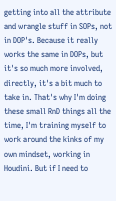getting into all the attribute and wrangle stuff in SOPs, not in DOP's. Because it really works the same in DOPs, but it's so much more involved, directly, it's a bit much to take in. That's why I'm doing these small RnD things all the time, I'm training myself to work around the kinks of my own mindset, working in Houdini. But if I need to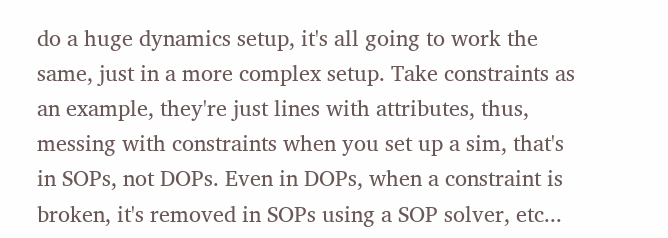do a huge dynamics setup, it's all going to work the same, just in a more complex setup. Take constraints as an example, they're just lines with attributes, thus, messing with constraints when you set up a sim, that's in SOPs, not DOPs. Even in DOPs, when a constraint is broken, it's removed in SOPs using a SOP solver, etc...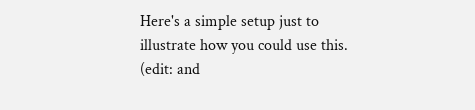Here's a simple setup just to illustrate how you could use this. (edit: and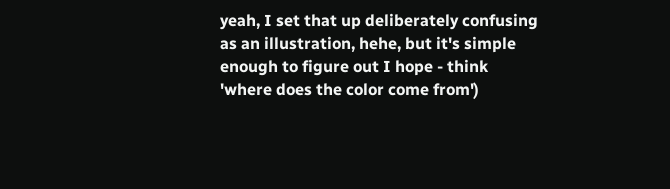yeah, I set that up deliberately confusing as an illustration, hehe, but it's simple enough to figure out I hope - think 'where does the color come from')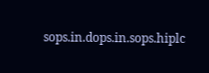sops.in.dops.in.sops.hiplc